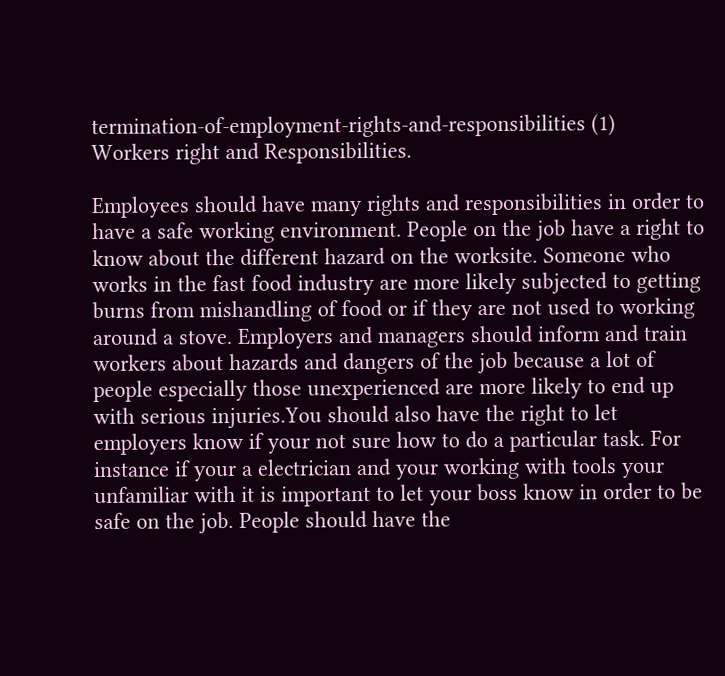termination-of-employment-rights-and-responsibilities (1)
Workers right and Responsibilities.

Employees should have many rights and responsibilities in order to have a safe working environment. People on the job have a right to know about the different hazard on the worksite. Someone who works in the fast food industry are more likely subjected to getting burns from mishandling of food or if they are not used to working around a stove. Employers and managers should inform and train workers about hazards and dangers of the job because a lot of people especially those unexperienced are more likely to end up with serious injuries.You should also have the right to let employers know if your not sure how to do a particular task. For instance if your a electrician and your working with tools your unfamiliar with it is important to let your boss know in order to be safe on the job. People should have the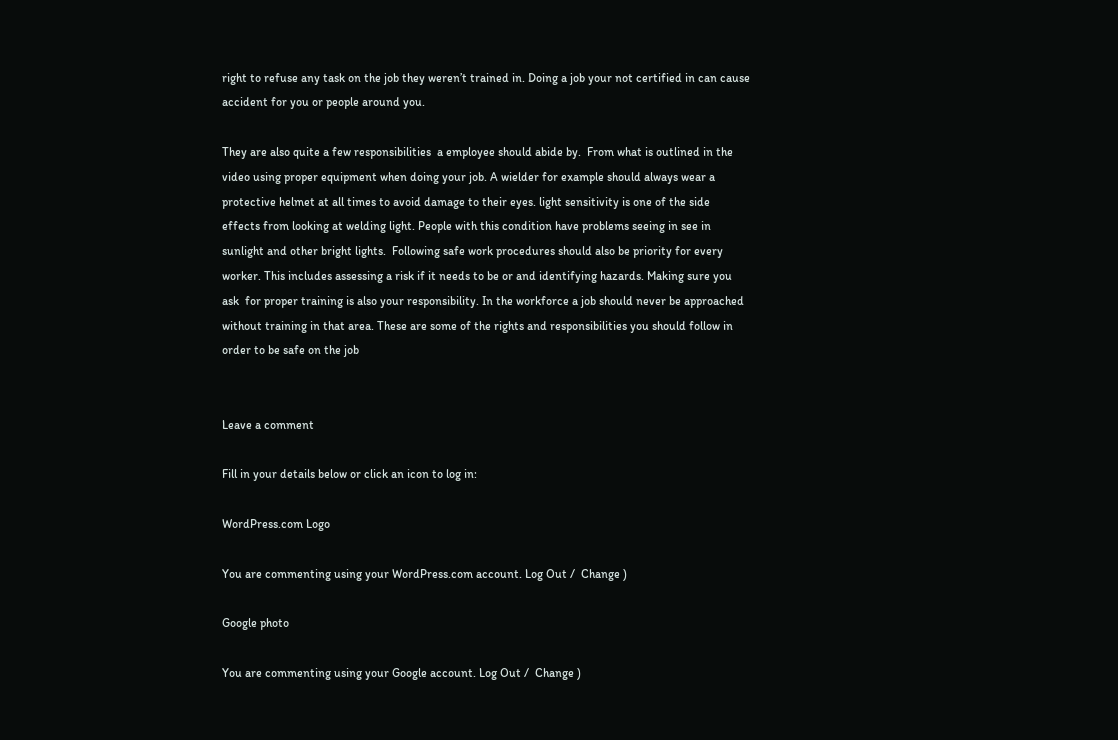right to refuse any task on the job they weren’t trained in. Doing a job your not certified in can cause accident for you or people around you.

They are also quite a few responsibilities  a employee should abide by.  From what is outlined in the video using proper equipment when doing your job. A wielder for example should always wear a protective helmet at all times to avoid damage to their eyes. light sensitivity is one of the side effects from looking at welding light. People with this condition have problems seeing in see in sunlight and other bright lights.  Following safe work procedures should also be priority for every worker. This includes assessing a risk if it needs to be or and identifying hazards. Making sure you ask  for proper training is also your responsibility. In the workforce a job should never be approached without training in that area. These are some of the rights and responsibilities you should follow in order to be safe on the job


Leave a comment

Fill in your details below or click an icon to log in:

WordPress.com Logo

You are commenting using your WordPress.com account. Log Out /  Change )

Google photo

You are commenting using your Google account. Log Out /  Change )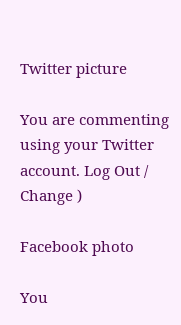Twitter picture

You are commenting using your Twitter account. Log Out /  Change )

Facebook photo

You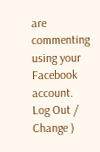are commenting using your Facebook account. Log Out /  Change )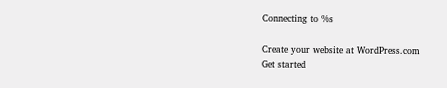Connecting to %s

Create your website at WordPress.com
Get started